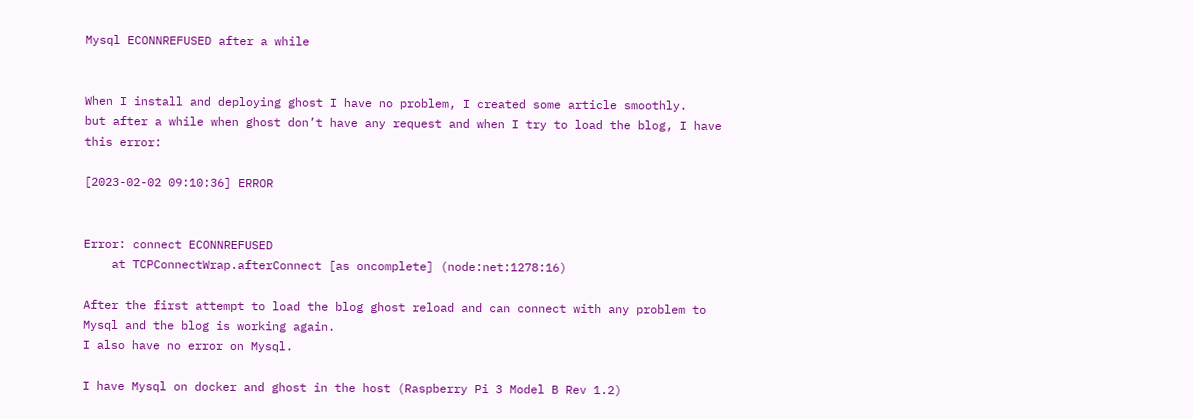Mysql ECONNREFUSED after a while


When I install and deploying ghost I have no problem, I created some article smoothly.
but after a while when ghost don’t have any request and when I try to load the blog, I have this error:

[2023-02-02 09:10:36] ERROR


Error: connect ECONNREFUSED
    at TCPConnectWrap.afterConnect [as oncomplete] (node:net:1278:16)

After the first attempt to load the blog ghost reload and can connect with any problem to Mysql and the blog is working again.
I also have no error on Mysql.

I have Mysql on docker and ghost in the host (Raspberry Pi 3 Model B Rev 1.2)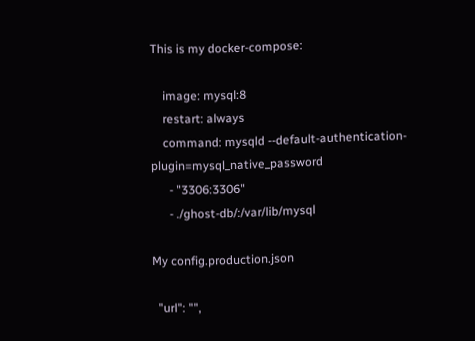This is my docker-compose:

    image: mysql:8
    restart: always
    command: mysqld --default-authentication-plugin=mysql_native_password
      - "3306:3306"
      - ./ghost-db/:/var/lib/mysql

My config.production.json

  "url": "",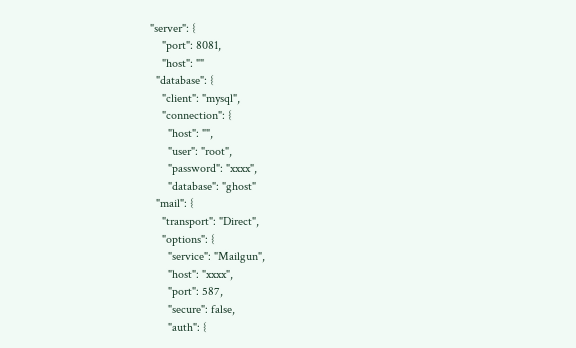"server": {
    "port": 8081,
    "host": ""
  "database": {
    "client": "mysql",
    "connection": {
      "host": "",
      "user": "root",
      "password": "xxxx",
      "database": "ghost"
  "mail": {
    "transport": "Direct",
    "options": {
      "service": "Mailgun",
      "host": "xxxx",
      "port": 587,
      "secure": false,
      "auth": {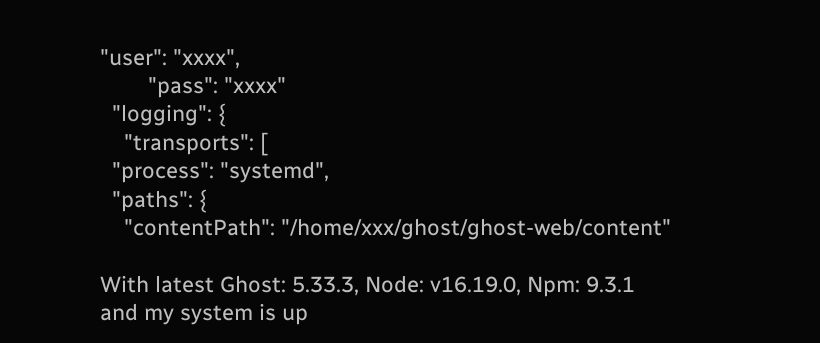"user": "xxxx",
        "pass": "xxxx"
  "logging": {
    "transports": [
  "process": "systemd",
  "paths": {
    "contentPath": "/home/xxx/ghost/ghost-web/content"

With latest Ghost: 5.33.3, Node: v16.19.0, Npm: 9.3.1
and my system is up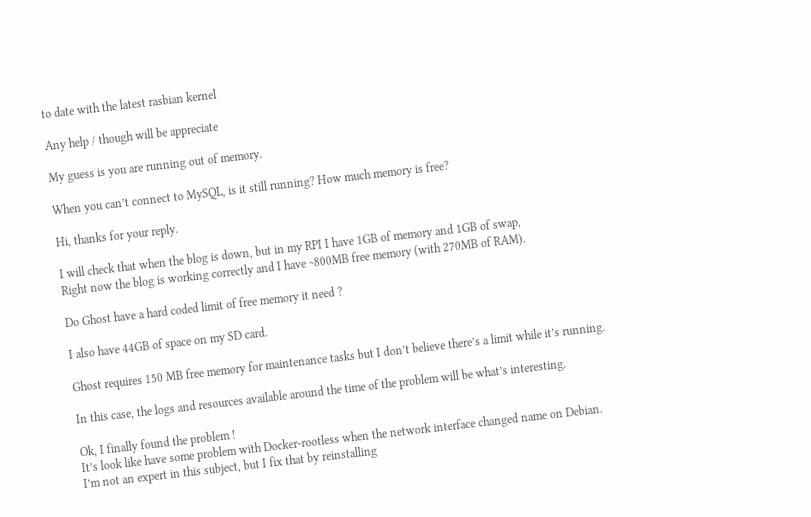to date with the latest rasbian kernel

Any help / though will be appreciate

My guess is you are running out of memory.

When you can’t connect to MySQL, is it still running? How much memory is free?

Hi, thanks for your reply.

I will check that when the blog is down, but in my RPI I have 1GB of memory and 1GB of swap,
Right now the blog is working correctly and I have ~800MB free memory (with 270MB of RAM).

Do Ghost have a hard coded limit of free memory it need ?

I also have 44GB of space on my SD card.

Ghost requires 150 MB free memory for maintenance tasks but I don’t believe there’s a limit while it’s running.

In this case, the logs and resources available around the time of the problem will be what’s interesting.

Ok, I finally found the problem !
It’s look like have some problem with Docker-rootless when the network interface changed name on Debian.
I’m not an expert in this subject, but I fix that by reinstalling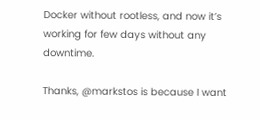Docker without rootless, and now it’s working for few days without any downtime.

Thanks, @markstos is because I want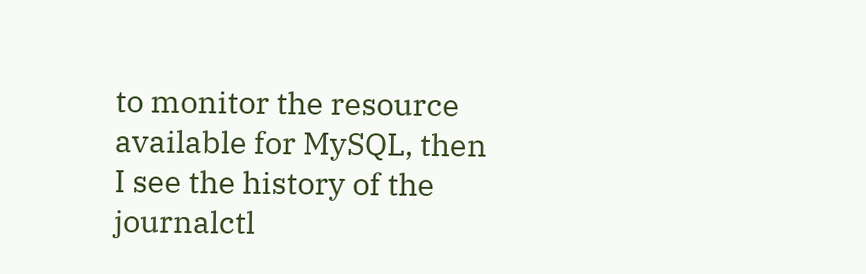to monitor the resource available for MySQL, then I see the history of the journalctl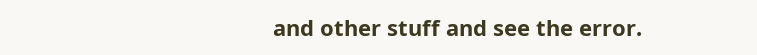and other stuff and see the error.